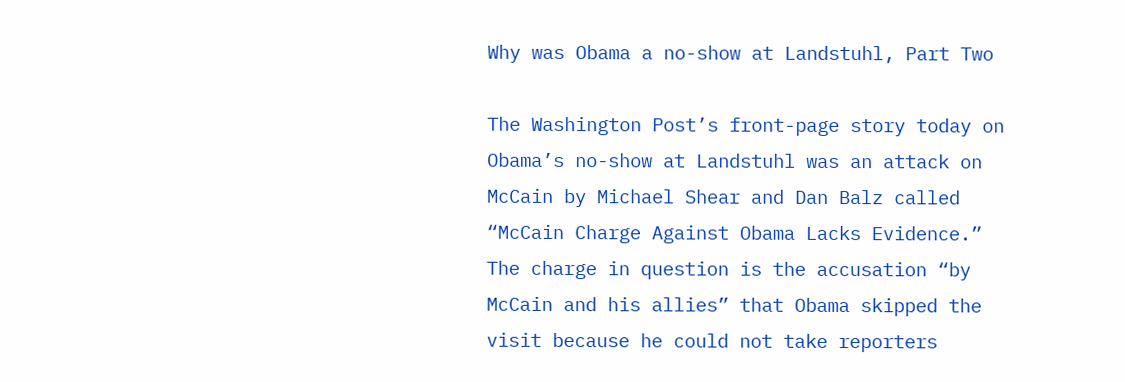Why was Obama a no-show at Landstuhl, Part Two

The Washington Post’s front-page story today on Obama’s no-show at Landstuhl was an attack on McCain by Michael Shear and Dan Balz called “McCain Charge Against Obama Lacks Evidence.” The charge in question is the accusation “by McCain and his allies” that Obama skipped the visit because he could not take reporters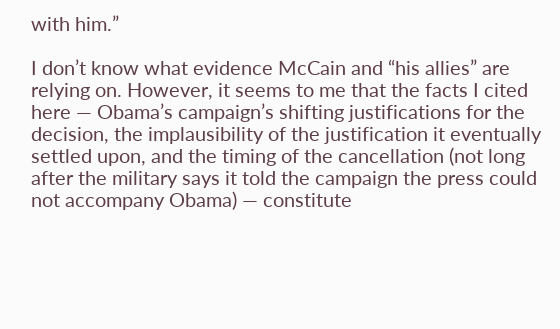with him.”

I don’t know what evidence McCain and “his allies” are relying on. However, it seems to me that the facts I cited here — Obama’s campaign’s shifting justifications for the decision, the implausibility of the justification it eventually settled upon, and the timing of the cancellation (not long after the military says it told the campaign the press could not accompany Obama) — constitute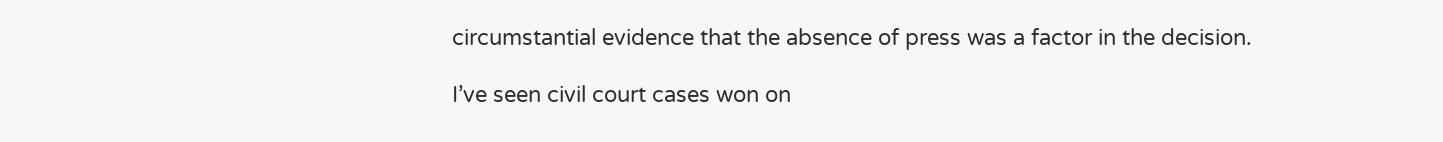circumstantial evidence that the absence of press was a factor in the decision.

I’ve seen civil court cases won on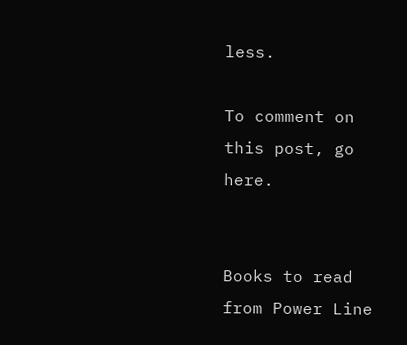less.

To comment on this post, go here.


Books to read from Power Line